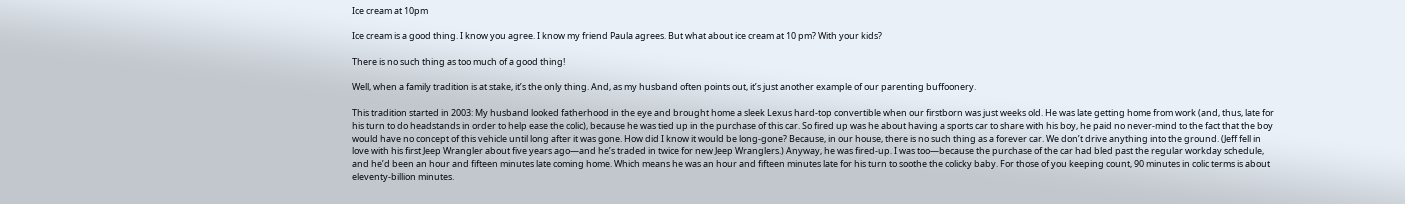Ice cream at 10pm

Ice cream is a good thing. I know you agree. I know my friend Paula agrees. But what about ice cream at 10 pm? With your kids?

There is no such thing as too much of a good thing!

Well, when a family tradition is at stake, it’s the only thing. And, as my husband often points out, it’s just another example of our parenting buffoonery.

This tradition started in 2003: My husband looked fatherhood in the eye and brought home a sleek Lexus hard-top convertible when our firstborn was just weeks old. He was late getting home from work (and, thus, late for his turn to do headstands in order to help ease the colic), because he was tied up in the purchase of this car. So fired up was he about having a sports car to share with his boy, he paid no never-mind to the fact that the boy would have no concept of this vehicle until long after it was gone. How did I know it would be long-gone? Because, in our house, there is no such thing as a forever car. We don’t drive anything into the ground. (Jeff fell in love with his first Jeep Wrangler about five years ago—and he’s traded in twice for new Jeep Wranglers.) Anyway, he was fired-up. I was too—because the purchase of the car had bled past the regular workday schedule, and he’d been an hour and fifteen minutes late coming home. Which means he was an hour and fifteen minutes late for his turn to soothe the colicky baby. For those of you keeping count, 90 minutes in colic terms is about eleventy-billion minutes.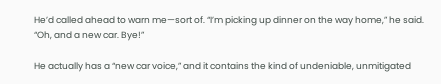He’d called ahead to warn me—sort of. “I’m picking up dinner on the way home,” he said. “Oh, and a new car. Bye!”

He actually has a “new car voice,” and it contains the kind of undeniable, unmitigated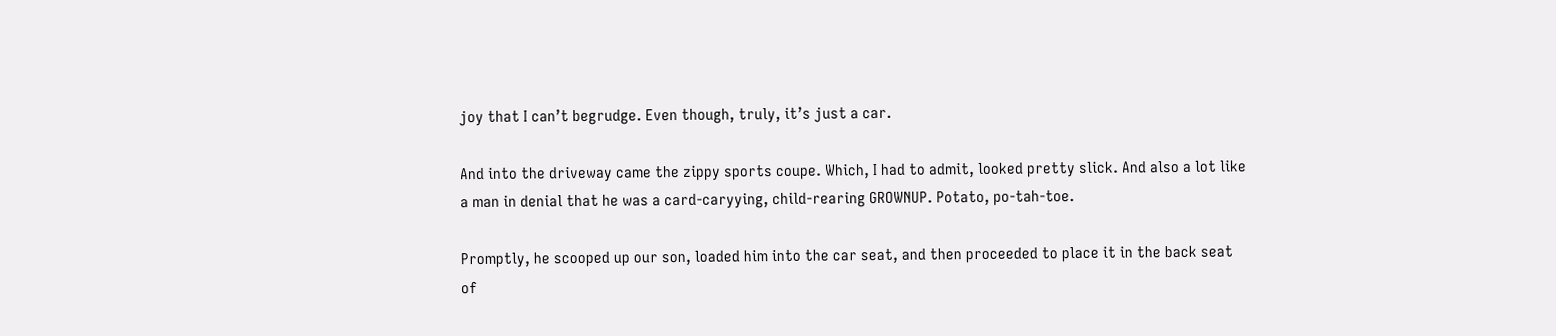joy that I can’t begrudge. Even though, truly, it’s just a car.

And into the driveway came the zippy sports coupe. Which, I had to admit, looked pretty slick. And also a lot like a man in denial that he was a card-caryying, child-rearing GROWNUP. Potato, po-tah-toe.

Promptly, he scooped up our son, loaded him into the car seat, and then proceeded to place it in the back seat of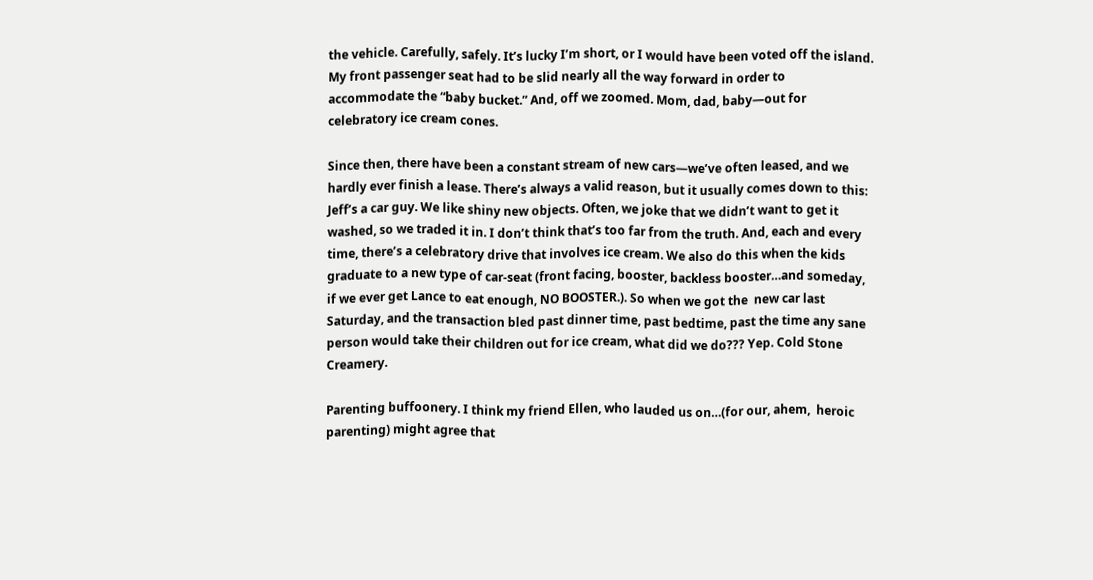the vehicle. Carefully, safely. It’s lucky I’m short, or I would have been voted off the island. My front passenger seat had to be slid nearly all the way forward in order to accommodate the “baby bucket.” And, off we zoomed. Mom, dad, baby—out for celebratory ice cream cones.

Since then, there have been a constant stream of new cars—we’ve often leased, and we hardly ever finish a lease. There’s always a valid reason, but it usually comes down to this: Jeff’s a car guy. We like shiny new objects. Often, we joke that we didn’t want to get it washed, so we traded it in. I don’t think that’s too far from the truth. And, each and every time, there’s a celebratory drive that involves ice cream. We also do this when the kids graduate to a new type of car-seat (front facing, booster, backless booster…and someday, if we ever get Lance to eat enough, NO BOOSTER.). So when we got the  new car last Saturday, and the transaction bled past dinner time, past bedtime, past the time any sane person would take their children out for ice cream, what did we do??? Yep. Cold Stone Creamery.

Parenting buffoonery. I think my friend Ellen, who lauded us on…(for our, ahem,  heroic parenting) might agree that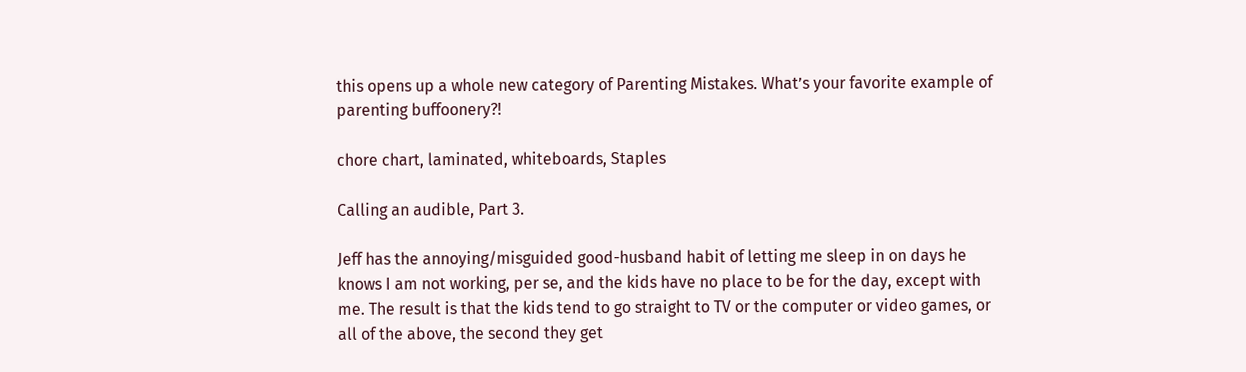this opens up a whole new category of Parenting Mistakes. What’s your favorite example of parenting buffoonery?!

chore chart, laminated, whiteboards, Staples

Calling an audible, Part 3.

Jeff has the annoying/misguided good-husband habit of letting me sleep in on days he knows I am not working, per se, and the kids have no place to be for the day, except with me. The result is that the kids tend to go straight to TV or the computer or video games, or all of the above, the second they get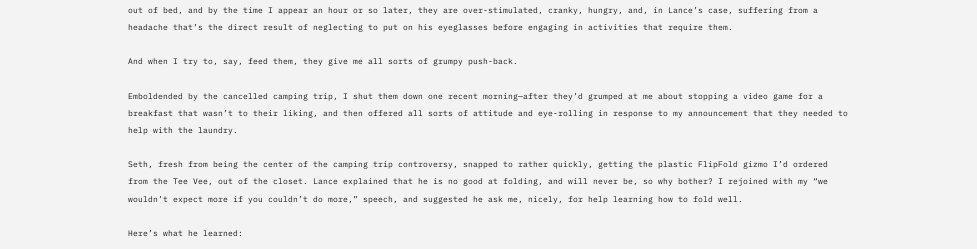out of bed, and by the time I appear an hour or so later, they are over-stimulated, cranky, hungry, and, in Lance’s case, suffering from a headache that’s the direct result of neglecting to put on his eyeglasses before engaging in activities that require them.

And when I try to, say, feed them, they give me all sorts of grumpy push-back.

Emboldended by the cancelled camping trip, I shut them down one recent morning—after they’d grumped at me about stopping a video game for a breakfast that wasn’t to their liking, and then offered all sorts of attitude and eye-rolling in response to my announcement that they needed to help with the laundry.

Seth, fresh from being the center of the camping trip controversy, snapped to rather quickly, getting the plastic FlipFold gizmo I’d ordered from the Tee Vee, out of the closet. Lance explained that he is no good at folding, and will never be, so why bother? I rejoined with my “we wouldn’t expect more if you couldn’t do more,” speech, and suggested he ask me, nicely, for help learning how to fold well.

Here’s what he learned: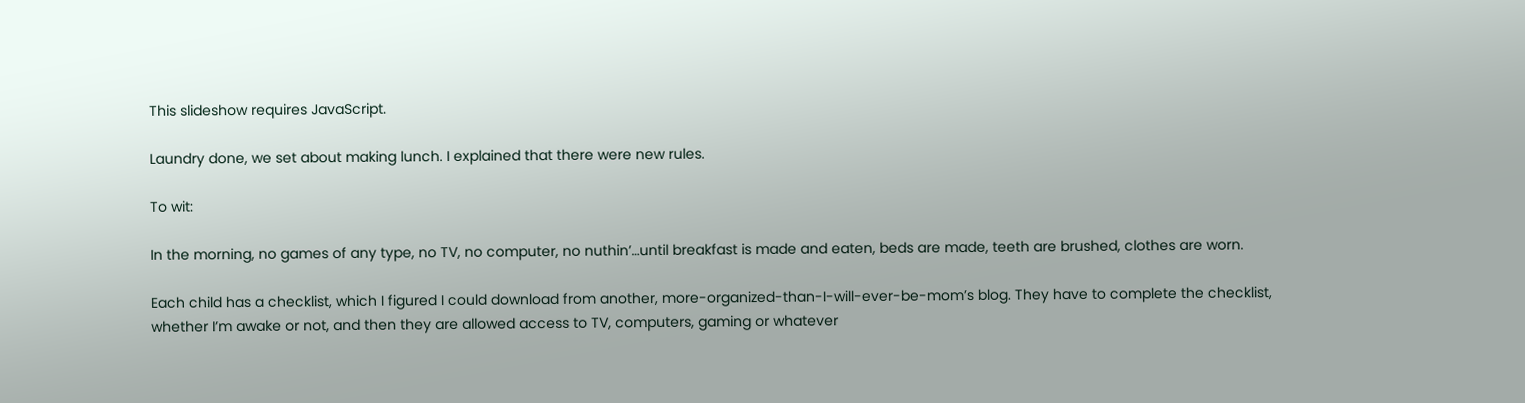This slideshow requires JavaScript.

Laundry done, we set about making lunch. I explained that there were new rules.

To wit:

In the morning, no games of any type, no TV, no computer, no nuthin’…until breakfast is made and eaten, beds are made, teeth are brushed, clothes are worn.

Each child has a checklist, which I figured I could download from another, more-organized-than-I-will-ever-be-mom’s blog. They have to complete the checklist, whether I’m awake or not, and then they are allowed access to TV, computers, gaming or whatever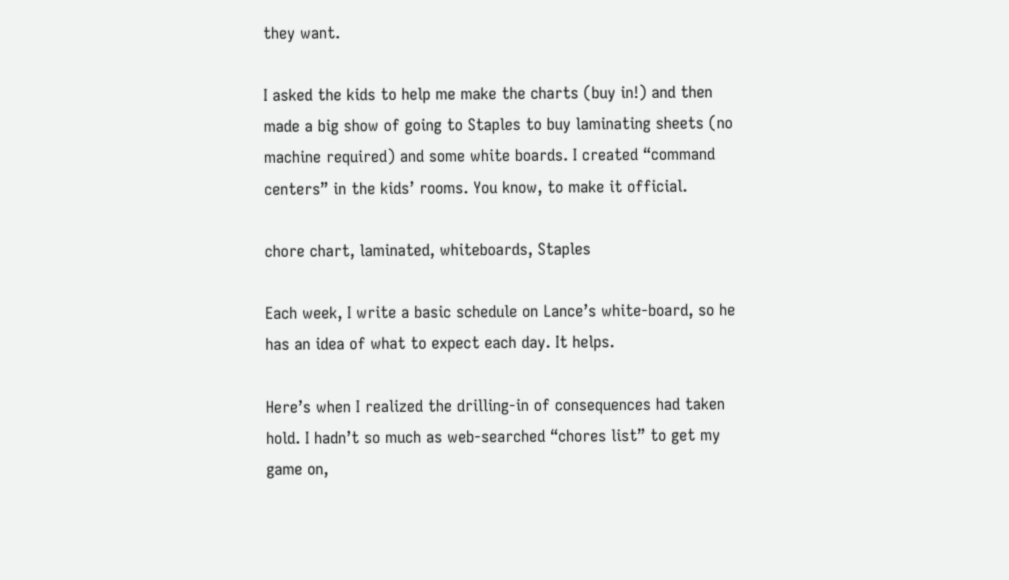they want.

I asked the kids to help me make the charts (buy in!) and then made a big show of going to Staples to buy laminating sheets (no machine required) and some white boards. I created “command centers” in the kids’ rooms. You know, to make it official.

chore chart, laminated, whiteboards, Staples

Each week, I write a basic schedule on Lance’s white-board, so he has an idea of what to expect each day. It helps.

Here’s when I realized the drilling-in of consequences had taken hold. I hadn’t so much as web-searched “chores list” to get my game on,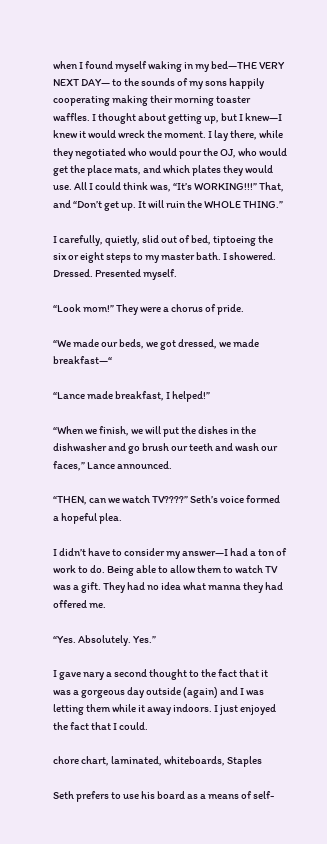when I found myself waking in my bed—THE VERY NEXT DAY— to the sounds of my sons happily cooperating making their morning toaster waffles. I thought about getting up, but I knew—I knew it would wreck the moment. I lay there, while they negotiated who would pour the OJ, who would get the place mats, and which plates they would use. All I could think was, “It’s WORKING!!!” That, and “Don’t get up. It will ruin the WHOLE THING.”

I carefully, quietly, slid out of bed, tiptoeing the six or eight steps to my master bath. I showered. Dressed. Presented myself.

“Look mom!” They were a chorus of pride.

“We made our beds, we got dressed, we made breakfast—“

“Lance made breakfast, I helped!”

“When we finish, we will put the dishes in the dishwasher and go brush our teeth and wash our faces,” Lance announced.

“THEN, can we watch TV????” Seth’s voice formed a hopeful plea.

I didn’t have to consider my answer—I had a ton of work to do. Being able to allow them to watch TV was a gift. They had no idea what manna they had offered me.

“Yes. Absolutely. Yes.”

I gave nary a second thought to the fact that it was a gorgeous day outside (again) and I was letting them while it away indoors. I just enjoyed the fact that I could.

chore chart, laminated, whiteboards, Staples

Seth prefers to use his board as a means of self-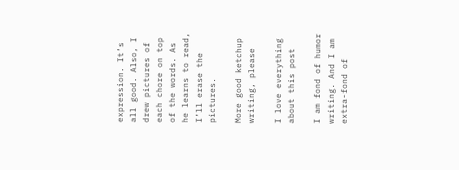expression. It’s all good. Also, I drew pictures of each chore on top of the words. As he learns to read, I’ll erase the pictures.

More good ketchup writing, please

I love everything about this post

I am fond of humor writing. And I am extra-fond of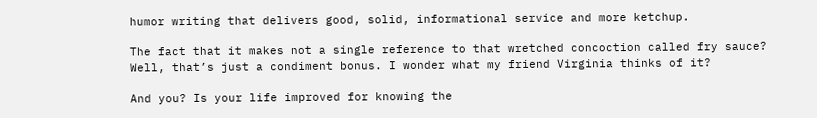humor writing that delivers good, solid, informational service and more ketchup.

The fact that it makes not a single reference to that wretched concoction called fry sauce? Well, that’s just a condiment bonus. I wonder what my friend Virginia thinks of it?

And you? Is your life improved for knowing the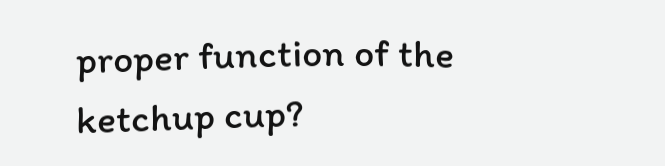proper function of the ketchup cup?